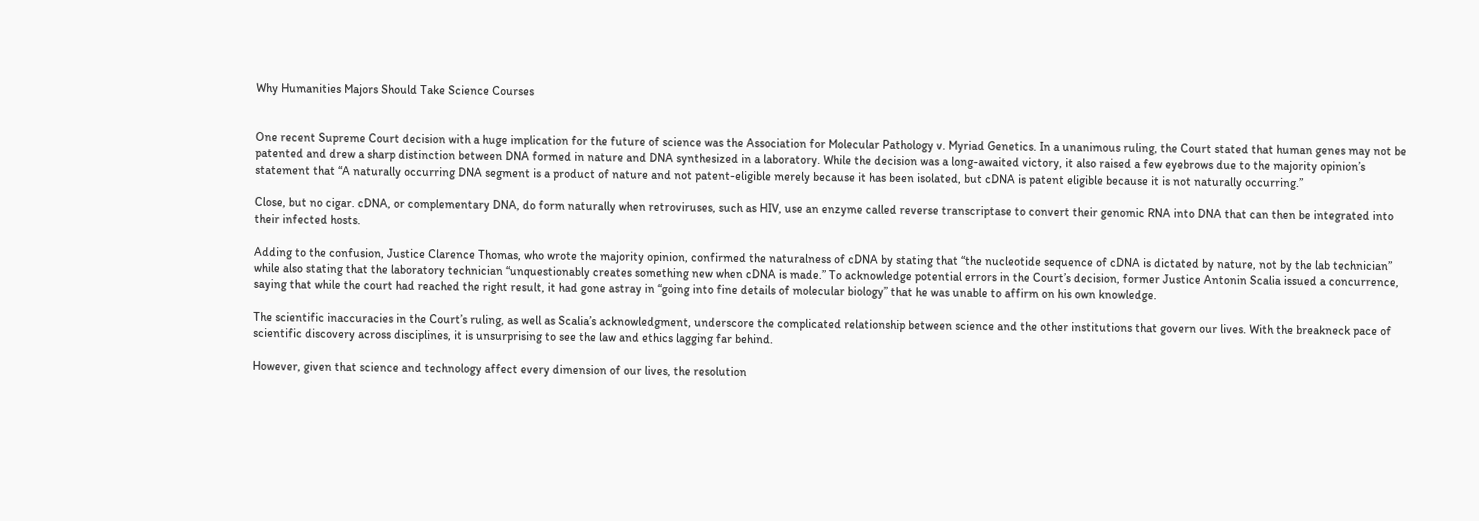Why Humanities Majors Should Take Science Courses


One recent Supreme Court decision with a huge implication for the future of science was the Association for Molecular Pathology v. Myriad Genetics. In a unanimous ruling, the Court stated that human genes may not be patented and drew a sharp distinction between DNA formed in nature and DNA synthesized in a laboratory. While the decision was a long-awaited victory, it also raised a few eyebrows due to the majority opinion’s statement that “A naturally occurring DNA segment is a product of nature and not patent-eligible merely because it has been isolated, but cDNA is patent eligible because it is not naturally occurring.”

Close, but no cigar. cDNA, or complementary DNA, do form naturally when retroviruses, such as HIV, use an enzyme called reverse transcriptase to convert their genomic RNA into DNA that can then be integrated into their infected hosts.

Adding to the confusion, Justice Clarence Thomas, who wrote the majority opinion, confirmed the naturalness of cDNA by stating that “the nucleotide sequence of cDNA is dictated by nature, not by the lab technician” while also stating that the laboratory technician “unquestionably creates something new when cDNA is made.” To acknowledge potential errors in the Court’s decision, former Justice Antonin Scalia issued a concurrence, saying that while the court had reached the right result, it had gone astray in “going into fine details of molecular biology” that he was unable to affirm on his own knowledge.

The scientific inaccuracies in the Court’s ruling, as well as Scalia’s acknowledgment, underscore the complicated relationship between science and the other institutions that govern our lives. With the breakneck pace of scientific discovery across disciplines, it is unsurprising to see the law and ethics lagging far behind.

However, given that science and technology affect every dimension of our lives, the resolution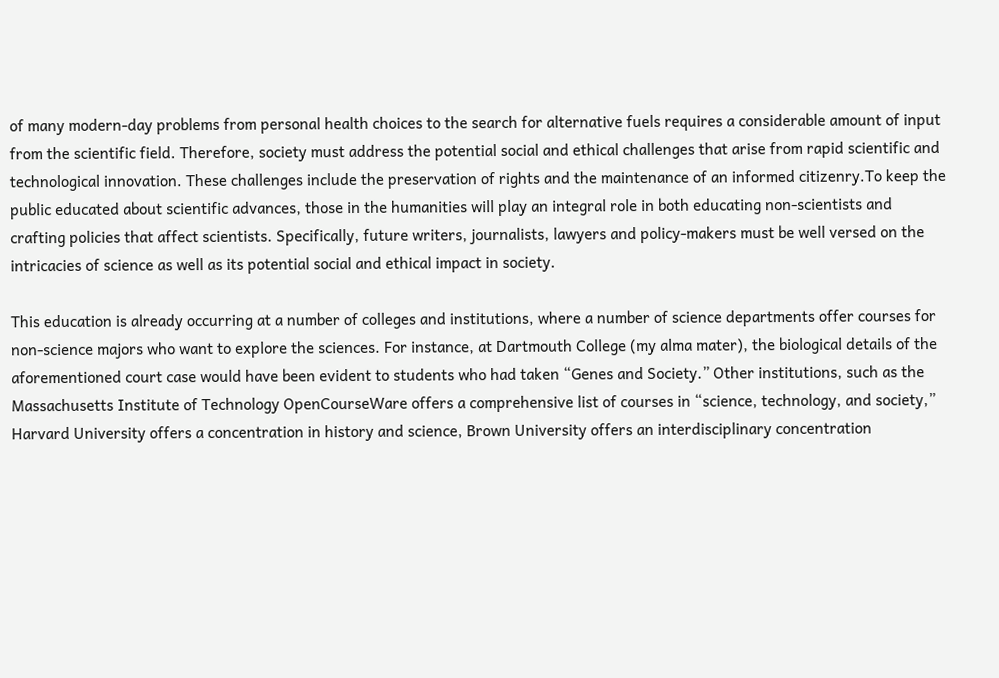of many modern-day problems from personal health choices to the search for alternative fuels requires a considerable amount of input from the scientific field. Therefore, society must address the potential social and ethical challenges that arise from rapid scientific and technological innovation. These challenges include the preservation of rights and the maintenance of an informed citizenry.To keep the public educated about scientific advances, those in the humanities will play an integral role in both educating non-scientists and crafting policies that affect scientists. Specifically, future writers, journalists, lawyers and policy-makers must be well versed on the intricacies of science as well as its potential social and ethical impact in society.

This education is already occurring at a number of colleges and institutions, where a number of science departments offer courses for non-science majors who want to explore the sciences. For instance, at Dartmouth College (my alma mater), the biological details of the aforementioned court case would have been evident to students who had taken “Genes and Society.” Other institutions, such as the Massachusetts Institute of Technology OpenCourseWare offers a comprehensive list of courses in “science, technology, and society,” Harvard University offers a concentration in history and science, Brown University offers an interdisciplinary concentration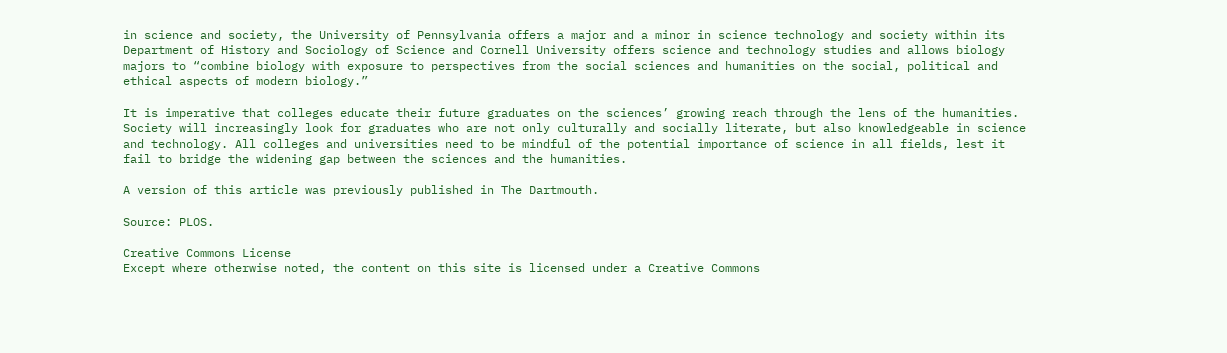in science and society, the University of Pennsylvania offers a major and a minor in science technology and society within its Department of History and Sociology of Science and Cornell University offers science and technology studies and allows biology majors to “combine biology with exposure to perspectives from the social sciences and humanities on the social, political and ethical aspects of modern biology.”

It is imperative that colleges educate their future graduates on the sciences’ growing reach through the lens of the humanities. Society will increasingly look for graduates who are not only culturally and socially literate, but also knowledgeable in science and technology. All colleges and universities need to be mindful of the potential importance of science in all fields, lest it fail to bridge the widening gap between the sciences and the humanities.

A version of this article was previously published in The Dartmouth.

Source: PLOS.

Creative Commons License
Except where otherwise noted, the content on this site is licensed under a Creative Commons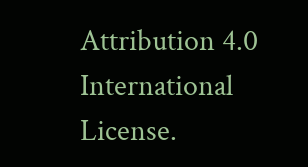Attribution 4.0 International License.